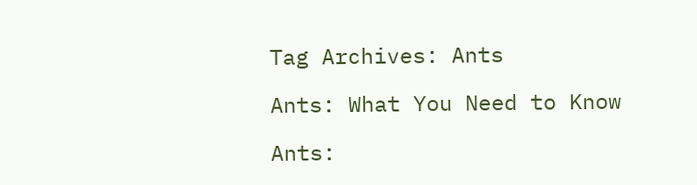Tag Archives: Ants

Ants: What You Need to Know

Ants: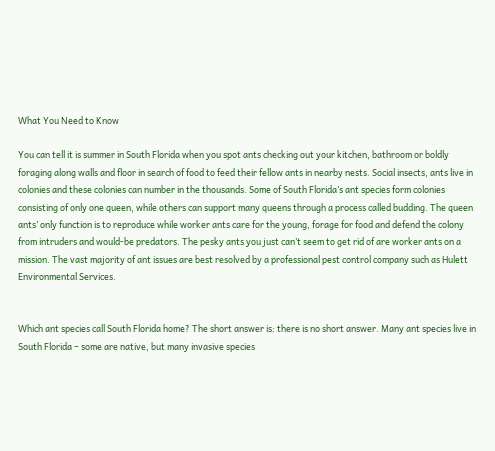What You Need to Know

You can tell it is summer in South Florida when you spot ants checking out your kitchen, bathroom or boldly foraging along walls and floor in search of food to feed their fellow ants in nearby nests. Social insects, ants live in colonies and these colonies can number in the thousands. Some of South Florida’s ant species form colonies consisting of only one queen, while others can support many queens through a process called budding. The queen ants’ only function is to reproduce while worker ants care for the young, forage for food and defend the colony from intruders and would-be predators. The pesky ants you just can’t seem to get rid of are worker ants on a mission. The vast majority of ant issues are best resolved by a professional pest control company such as Hulett Environmental Services.


Which ant species call South Florida home? The short answer is: there is no short answer. Many ant species live in South Florida – some are native, but many invasive species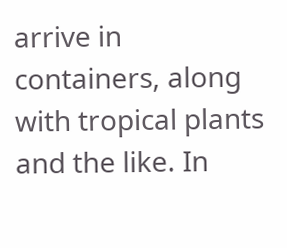arrive in containers, along with tropical plants and the like. In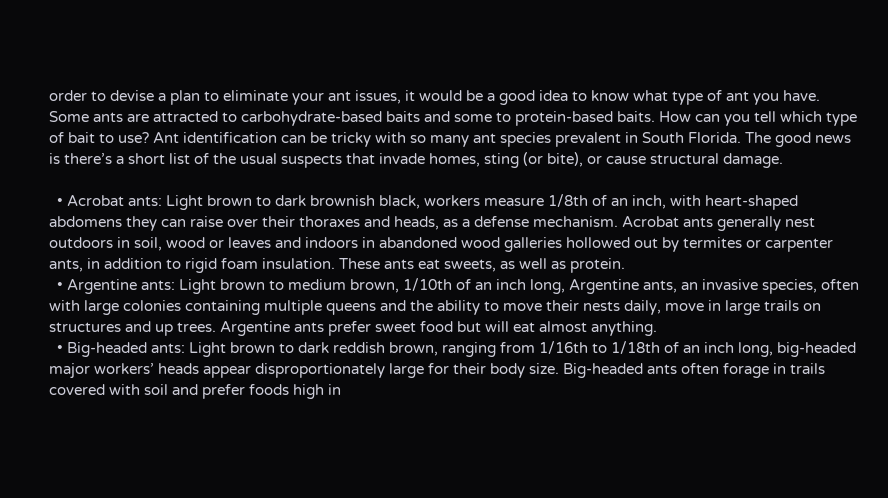order to devise a plan to eliminate your ant issues, it would be a good idea to know what type of ant you have. Some ants are attracted to carbohydrate-based baits and some to protein-based baits. How can you tell which type of bait to use? Ant identification can be tricky with so many ant species prevalent in South Florida. The good news is there’s a short list of the usual suspects that invade homes, sting (or bite), or cause structural damage.

  • Acrobat ants: Light brown to dark brownish black, workers measure 1/8th of an inch, with heart-shaped abdomens they can raise over their thoraxes and heads, as a defense mechanism. Acrobat ants generally nest outdoors in soil, wood or leaves and indoors in abandoned wood galleries hollowed out by termites or carpenter ants, in addition to rigid foam insulation. These ants eat sweets, as well as protein.
  • Argentine ants: Light brown to medium brown, 1/10th of an inch long, Argentine ants, an invasive species, often with large colonies containing multiple queens and the ability to move their nests daily, move in large trails on structures and up trees. Argentine ants prefer sweet food but will eat almost anything.
  • Big-headed ants: Light brown to dark reddish brown, ranging from 1/16th to 1/18th of an inch long, big-headed major workers’ heads appear disproportionately large for their body size. Big-headed ants often forage in trails covered with soil and prefer foods high in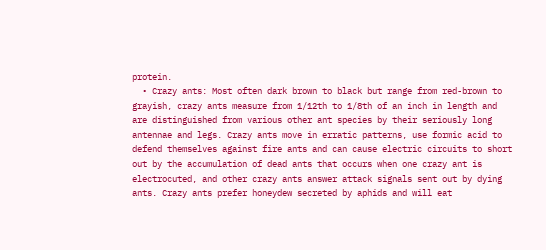protein.
  • Crazy ants: Most often dark brown to black but range from red-brown to grayish, crazy ants measure from 1/12th to 1/8th of an inch in length and are distinguished from various other ant species by their seriously long antennae and legs. Crazy ants move in erratic patterns, use formic acid to defend themselves against fire ants and can cause electric circuits to short out by the accumulation of dead ants that occurs when one crazy ant is electrocuted, and other crazy ants answer attack signals sent out by dying ants. Crazy ants prefer honeydew secreted by aphids and will eat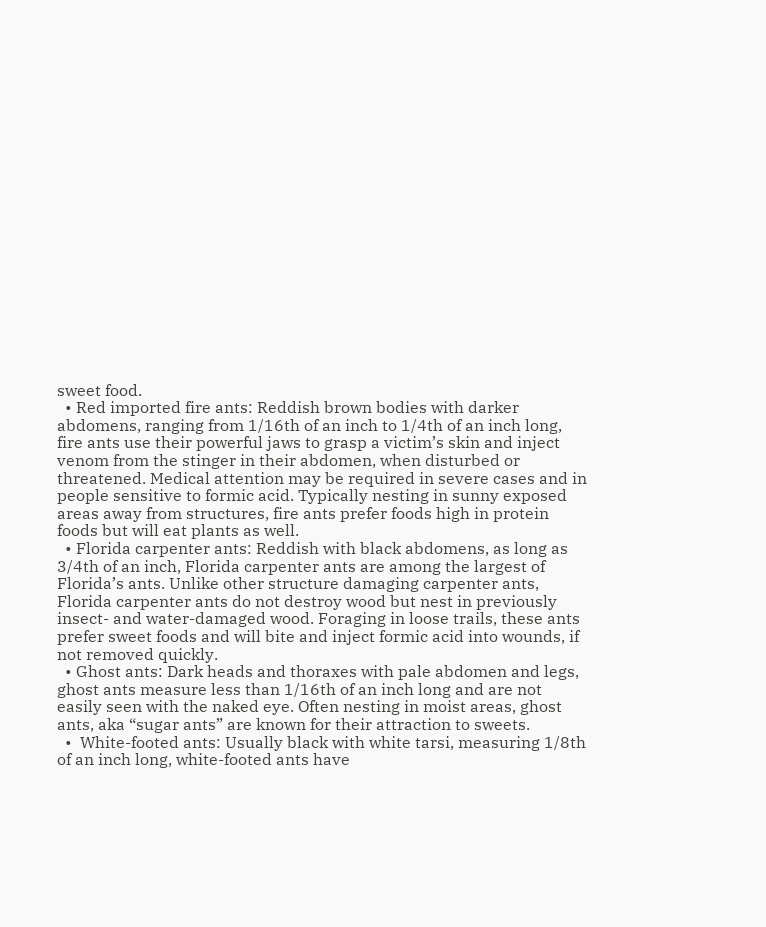sweet food.
  • Red imported fire ants: Reddish brown bodies with darker abdomens, ranging from 1/16th of an inch to 1/4th of an inch long, fire ants use their powerful jaws to grasp a victim’s skin and inject venom from the stinger in their abdomen, when disturbed or threatened. Medical attention may be required in severe cases and in people sensitive to formic acid. Typically nesting in sunny exposed areas away from structures, fire ants prefer foods high in protein foods but will eat plants as well.
  • Florida carpenter ants: Reddish with black abdomens, as long as 3/4th of an inch, Florida carpenter ants are among the largest of Florida’s ants. Unlike other structure damaging carpenter ants, Florida carpenter ants do not destroy wood but nest in previously insect- and water-damaged wood. Foraging in loose trails, these ants prefer sweet foods and will bite and inject formic acid into wounds, if not removed quickly.
  • Ghost ants: Dark heads and thoraxes with pale abdomen and legs, ghost ants measure less than 1/16th of an inch long and are not easily seen with the naked eye. Often nesting in moist areas, ghost ants, aka “sugar ants” are known for their attraction to sweets.
  •  White-footed ants: Usually black with white tarsi, measuring 1/8th of an inch long, white-footed ants have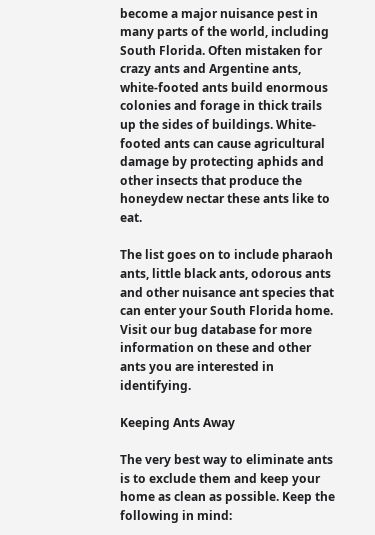become a major nuisance pest in many parts of the world, including South Florida. Often mistaken for crazy ants and Argentine ants, white-footed ants build enormous colonies and forage in thick trails up the sides of buildings. White-footed ants can cause agricultural damage by protecting aphids and other insects that produce the honeydew nectar these ants like to eat.

The list goes on to include pharaoh ants, little black ants, odorous ants and other nuisance ant species that can enter your South Florida home. Visit our bug database for more information on these and other ants you are interested in identifying.

Keeping Ants Away

The very best way to eliminate ants is to exclude them and keep your home as clean as possible. Keep the following in mind: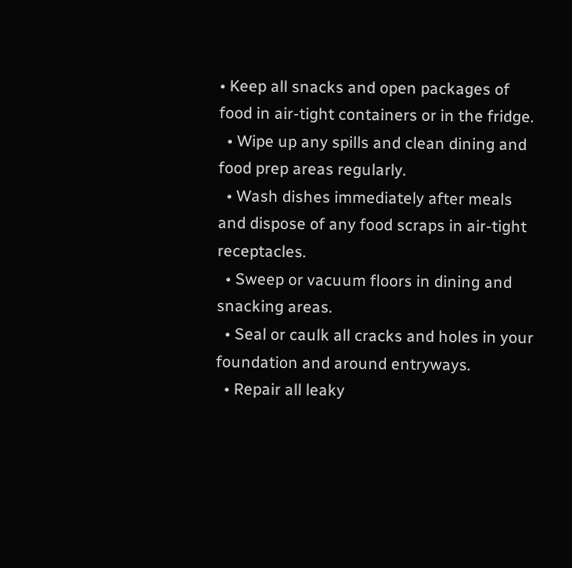• Keep all snacks and open packages of food in air-tight containers or in the fridge.
  • Wipe up any spills and clean dining and food prep areas regularly.
  • Wash dishes immediately after meals and dispose of any food scraps in air-tight receptacles.
  • Sweep or vacuum floors in dining and snacking areas.
  • Seal or caulk all cracks and holes in your foundation and around entryways.
  • Repair all leaky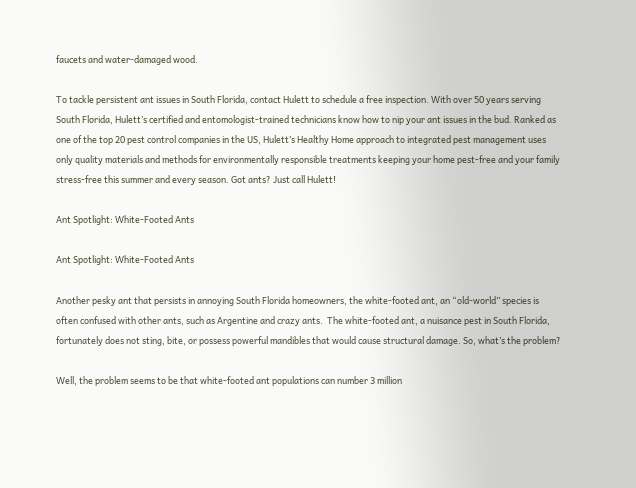faucets and water-damaged wood.

To tackle persistent ant issues in South Florida, contact Hulett to schedule a free inspection. With over 50 years serving South Florida, Hulett’s certified and entomologist-trained technicians know how to nip your ant issues in the bud. Ranked as one of the top 20 pest control companies in the US, Hulett’s Healthy Home approach to integrated pest management uses only quality materials and methods for environmentally responsible treatments keeping your home pest-free and your family stress-free this summer and every season. Got ants? Just call Hulett!

Ant Spotlight: White-Footed Ants

Ant Spotlight: White-Footed Ants

Another pesky ant that persists in annoying South Florida homeowners, the white-footed ant, an “old-world” species is often confused with other ants, such as Argentine and crazy ants.  The white-footed ant, a nuisance pest in South Florida, fortunately does not sting, bite, or possess powerful mandibles that would cause structural damage. So, what’s the problem?

Well, the problem seems to be that white-footed ant populations can number 3 million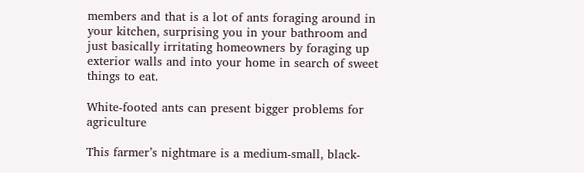members and that is a lot of ants foraging around in your kitchen, surprising you in your bathroom and just basically irritating homeowners by foraging up exterior walls and into your home in search of sweet things to eat.

White-footed ants can present bigger problems for agriculture

This farmer’s nightmare is a medium-small, black-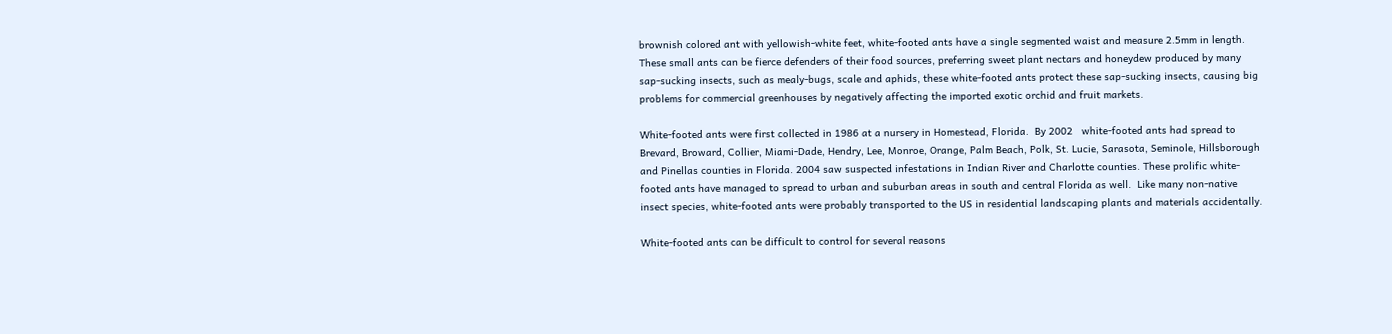brownish colored ant with yellowish-white feet, white-footed ants have a single segmented waist and measure 2.5mm in length. These small ants can be fierce defenders of their food sources, preferring sweet plant nectars and honeydew produced by many sap-sucking insects, such as mealy-bugs, scale and aphids, these white-footed ants protect these sap-sucking insects, causing big problems for commercial greenhouses by negatively affecting the imported exotic orchid and fruit markets.

White-footed ants were first collected in 1986 at a nursery in Homestead, Florida.  By 2002   white-footed ants had spread to Brevard, Broward, Collier, Miami-Dade, Hendry, Lee, Monroe, Orange, Palm Beach, Polk, St. Lucie, Sarasota, Seminole, Hillsborough and Pinellas counties in Florida. 2004 saw suspected infestations in Indian River and Charlotte counties. These prolific white-footed ants have managed to spread to urban and suburban areas in south and central Florida as well.  Like many non-native insect species, white-footed ants were probably transported to the US in residential landscaping plants and materials accidentally.

White-footed ants can be difficult to control for several reasons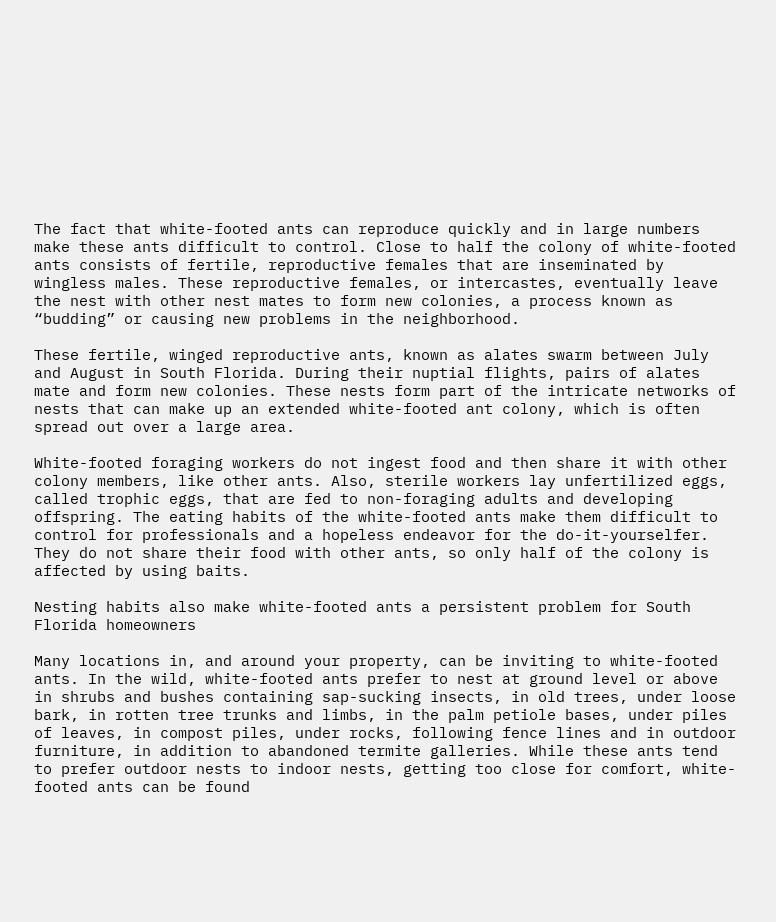The fact that white-footed ants can reproduce quickly and in large numbers make these ants difficult to control. Close to half the colony of white-footed ants consists of fertile, reproductive females that are inseminated by wingless males. These reproductive females, or intercastes, eventually leave the nest with other nest mates to form new colonies, a process known as “budding” or causing new problems in the neighborhood.

These fertile, winged reproductive ants, known as alates swarm between July and August in South Florida. During their nuptial flights, pairs of alates mate and form new colonies. These nests form part of the intricate networks of nests that can make up an extended white-footed ant colony, which is often spread out over a large area.

White-footed foraging workers do not ingest food and then share it with other colony members, like other ants. Also, sterile workers lay unfertilized eggs, called trophic eggs, that are fed to non-foraging adults and developing offspring. The eating habits of the white-footed ants make them difficult to control for professionals and a hopeless endeavor for the do-it-yourselfer.  They do not share their food with other ants, so only half of the colony is affected by using baits.

Nesting habits also make white-footed ants a persistent problem for South Florida homeowners

Many locations in, and around your property, can be inviting to white-footed ants. In the wild, white-footed ants prefer to nest at ground level or above in shrubs and bushes containing sap-sucking insects, in old trees, under loose bark, in rotten tree trunks and limbs, in the palm petiole bases, under piles of leaves, in compost piles, under rocks, following fence lines and in outdoor furniture, in addition to abandoned termite galleries. While these ants tend to prefer outdoor nests to indoor nests, getting too close for comfort, white-footed ants can be found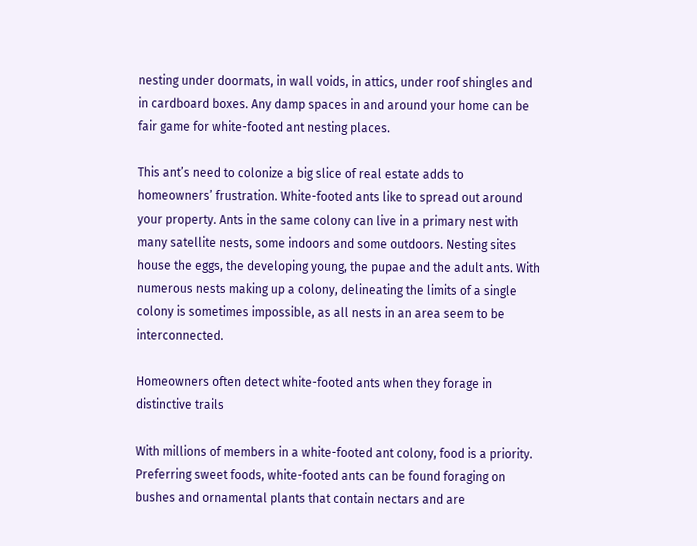nesting under doormats, in wall voids, in attics, under roof shingles and in cardboard boxes. Any damp spaces in and around your home can be fair game for white-footed ant nesting places.

This ant’s need to colonize a big slice of real estate adds to homeowners’ frustration. White-footed ants like to spread out around your property. Ants in the same colony can live in a primary nest with many satellite nests, some indoors and some outdoors. Nesting sites house the eggs, the developing young, the pupae and the adult ants. With numerous nests making up a colony, delineating the limits of a single colony is sometimes impossible, as all nests in an area seem to be interconnected.

Homeowners often detect white-footed ants when they forage in distinctive trails

With millions of members in a white-footed ant colony, food is a priority.  Preferring sweet foods, white-footed ants can be found foraging on bushes and ornamental plants that contain nectars and are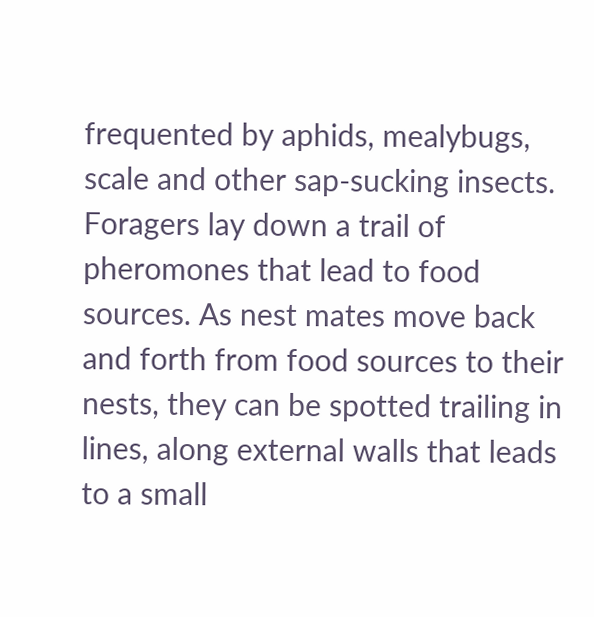frequented by aphids, mealybugs, scale and other sap-sucking insects. Foragers lay down a trail of pheromones that lead to food sources. As nest mates move back and forth from food sources to their nests, they can be spotted trailing in lines, along external walls that leads to a small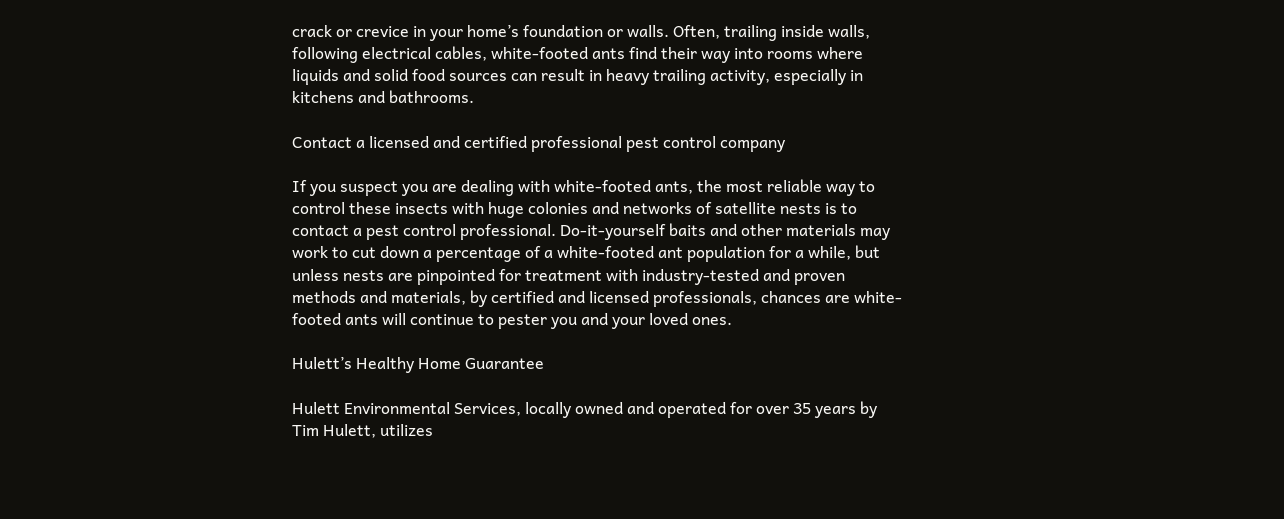crack or crevice in your home’s foundation or walls. Often, trailing inside walls, following electrical cables, white-footed ants find their way into rooms where liquids and solid food sources can result in heavy trailing activity, especially in kitchens and bathrooms.

Contact a licensed and certified professional pest control company

If you suspect you are dealing with white-footed ants, the most reliable way to control these insects with huge colonies and networks of satellite nests is to contact a pest control professional. Do-it-yourself baits and other materials may work to cut down a percentage of a white-footed ant population for a while, but unless nests are pinpointed for treatment with industry-tested and proven methods and materials, by certified and licensed professionals, chances are white-footed ants will continue to pester you and your loved ones.

Hulett’s Healthy Home Guarantee

Hulett Environmental Services, locally owned and operated for over 35 years by Tim Hulett, utilizes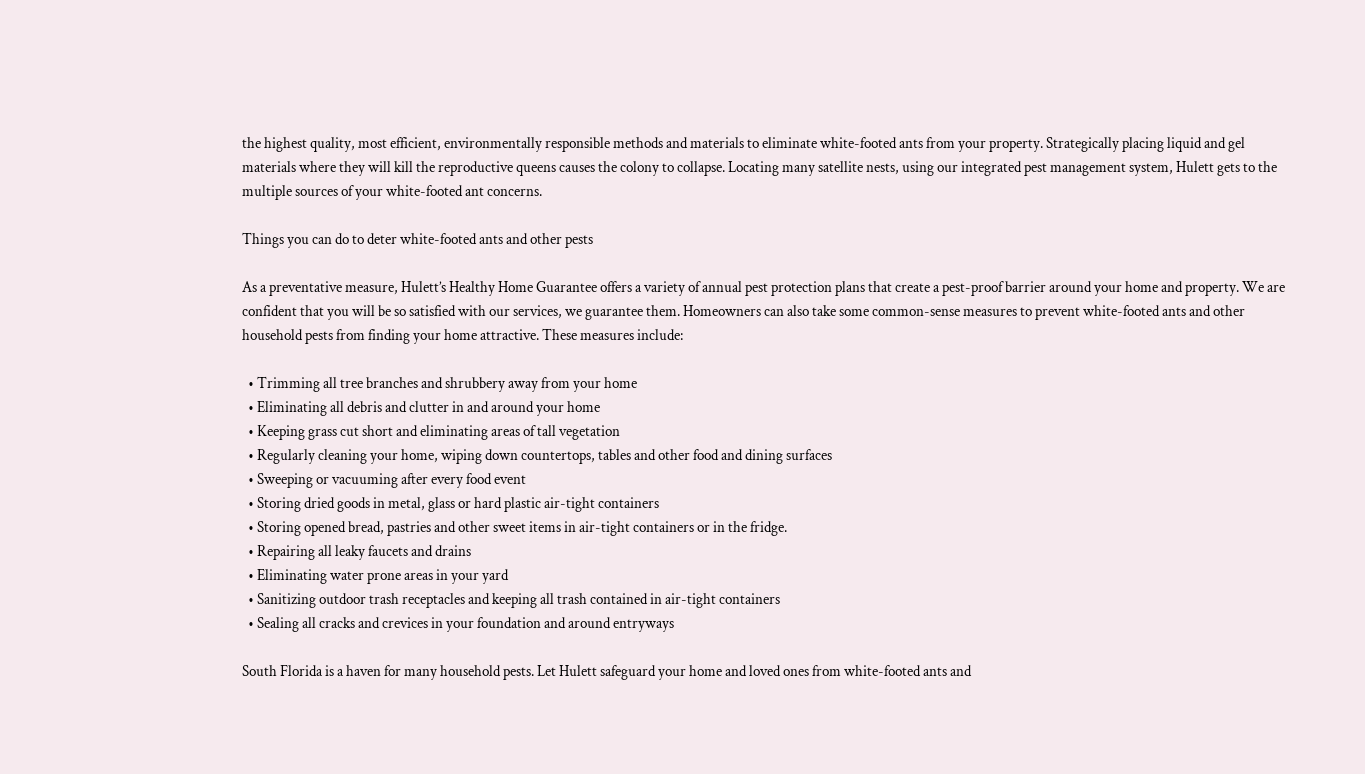the highest quality, most efficient, environmentally responsible methods and materials to eliminate white-footed ants from your property. Strategically placing liquid and gel materials where they will kill the reproductive queens causes the colony to collapse. Locating many satellite nests, using our integrated pest management system, Hulett gets to the multiple sources of your white-footed ant concerns.

Things you can do to deter white-footed ants and other pests

As a preventative measure, Hulett’s Healthy Home Guarantee offers a variety of annual pest protection plans that create a pest-proof barrier around your home and property. We are confident that you will be so satisfied with our services, we guarantee them. Homeowners can also take some common-sense measures to prevent white-footed ants and other household pests from finding your home attractive. These measures include:

  • Trimming all tree branches and shrubbery away from your home
  • Eliminating all debris and clutter in and around your home
  • Keeping grass cut short and eliminating areas of tall vegetation
  • Regularly cleaning your home, wiping down countertops, tables and other food and dining surfaces
  • Sweeping or vacuuming after every food event
  • Storing dried goods in metal, glass or hard plastic air-tight containers
  • Storing opened bread, pastries and other sweet items in air-tight containers or in the fridge.
  • Repairing all leaky faucets and drains
  • Eliminating water prone areas in your yard
  • Sanitizing outdoor trash receptacles and keeping all trash contained in air-tight containers
  • Sealing all cracks and crevices in your foundation and around entryways

South Florida is a haven for many household pests. Let Hulett safeguard your home and loved ones from white-footed ants and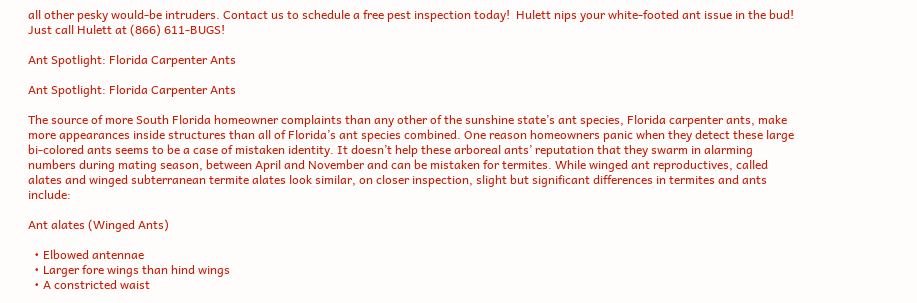all other pesky would-be intruders. Contact us to schedule a free pest inspection today!  Hulett nips your white-footed ant issue in the bud! Just call Hulett at (866) 611-BUGS!

Ant Spotlight: Florida Carpenter Ants

Ant Spotlight: Florida Carpenter Ants

The source of more South Florida homeowner complaints than any other of the sunshine state’s ant species, Florida carpenter ants, make more appearances inside structures than all of Florida’s ant species combined. One reason homeowners panic when they detect these large bi-colored ants seems to be a case of mistaken identity. It doesn’t help these arboreal ants’ reputation that they swarm in alarming numbers during mating season, between April and November and can be mistaken for termites. While winged ant reproductives, called alates and winged subterranean termite alates look similar, on closer inspection, slight but significant differences in termites and ants include:

Ant alates (Winged Ants)

  • Elbowed antennae
  • Larger fore wings than hind wings
  • A constricted waist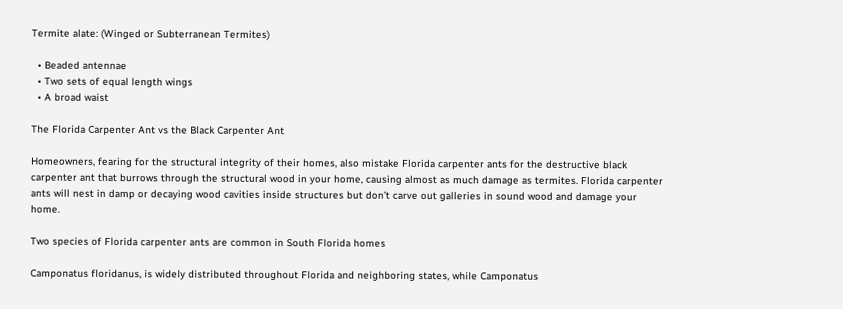Termite alate: (Winged or Subterranean Termites)

  • Beaded antennae
  • Two sets of equal length wings
  • A broad waist

The Florida Carpenter Ant vs the Black Carpenter Ant

Homeowners, fearing for the structural integrity of their homes, also mistake Florida carpenter ants for the destructive black carpenter ant that burrows through the structural wood in your home, causing almost as much damage as termites. Florida carpenter ants will nest in damp or decaying wood cavities inside structures but don’t carve out galleries in sound wood and damage your home.

Two species of Florida carpenter ants are common in South Florida homes

Camponatus floridanus, is widely distributed throughout Florida and neighboring states, while Camponatus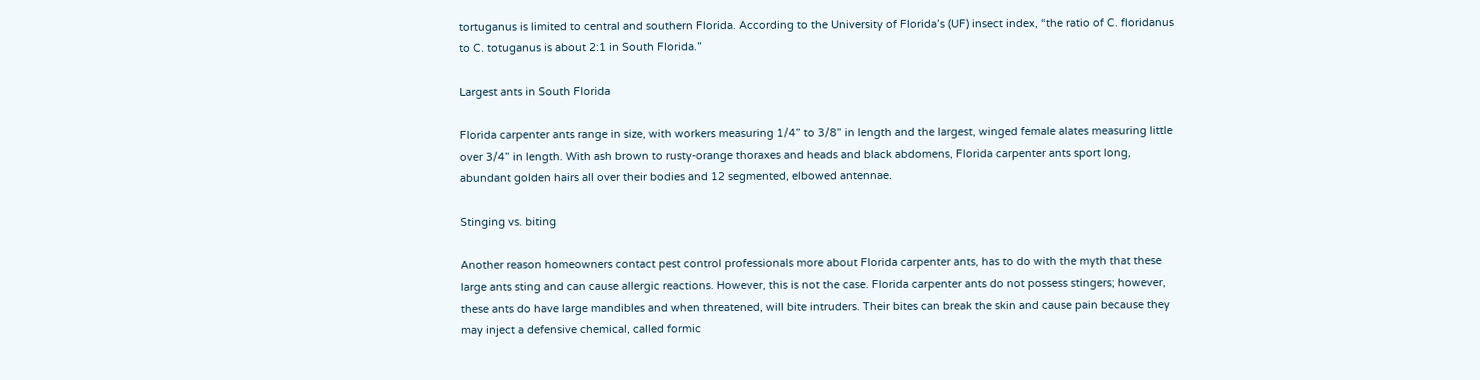tortuganus is limited to central and southern Florida. According to the University of Florida’s (UF) insect index, “the ratio of C. floridanus to C. totuganus is about 2:1 in South Florida.”

Largest ants in South Florida

Florida carpenter ants range in size, with workers measuring 1/4” to 3/8” in length and the largest, winged female alates measuring little over 3/4” in length. With ash brown to rusty-orange thoraxes and heads and black abdomens, Florida carpenter ants sport long, abundant golden hairs all over their bodies and 12 segmented, elbowed antennae.

Stinging vs. biting

Another reason homeowners contact pest control professionals more about Florida carpenter ants, has to do with the myth that these large ants sting and can cause allergic reactions. However, this is not the case. Florida carpenter ants do not possess stingers; however, these ants do have large mandibles and when threatened, will bite intruders. Their bites can break the skin and cause pain because they may inject a defensive chemical, called formic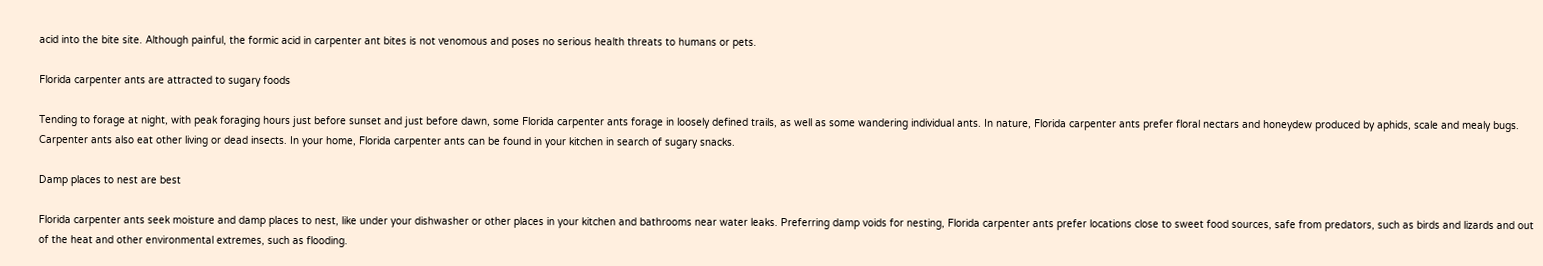acid into the bite site. Although painful, the formic acid in carpenter ant bites is not venomous and poses no serious health threats to humans or pets.

Florida carpenter ants are attracted to sugary foods

Tending to forage at night, with peak foraging hours just before sunset and just before dawn, some Florida carpenter ants forage in loosely defined trails, as well as some wandering individual ants. In nature, Florida carpenter ants prefer floral nectars and honeydew produced by aphids, scale and mealy bugs. Carpenter ants also eat other living or dead insects. In your home, Florida carpenter ants can be found in your kitchen in search of sugary snacks.

Damp places to nest are best

Florida carpenter ants seek moisture and damp places to nest, like under your dishwasher or other places in your kitchen and bathrooms near water leaks. Preferring damp voids for nesting, Florida carpenter ants prefer locations close to sweet food sources, safe from predators, such as birds and lizards and out of the heat and other environmental extremes, such as flooding.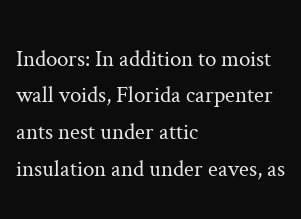Indoors: In addition to moist wall voids, Florida carpenter ants nest under attic insulation and under eaves, as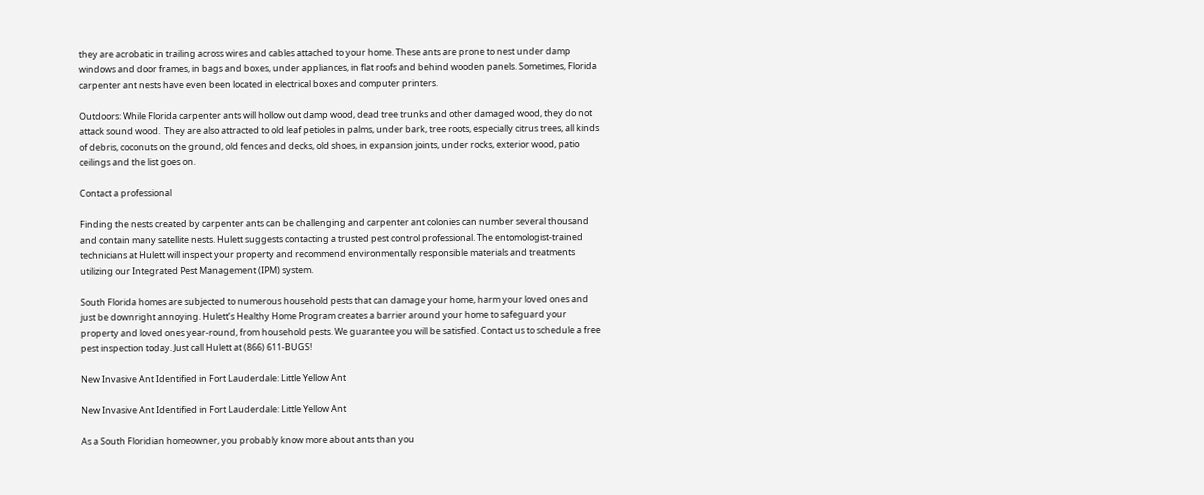they are acrobatic in trailing across wires and cables attached to your home. These ants are prone to nest under damp windows and door frames, in bags and boxes, under appliances, in flat roofs and behind wooden panels. Sometimes, Florida carpenter ant nests have even been located in electrical boxes and computer printers.

Outdoors: While Florida carpenter ants will hollow out damp wood, dead tree trunks and other damaged wood, they do not attack sound wood.  They are also attracted to old leaf petioles in palms, under bark, tree roots, especially citrus trees, all kinds of debris, coconuts on the ground, old fences and decks, old shoes, in expansion joints, under rocks, exterior wood, patio ceilings and the list goes on.

Contact a professional

Finding the nests created by carpenter ants can be challenging and carpenter ant colonies can number several thousand and contain many satellite nests. Hulett suggests contacting a trusted pest control professional. The entomologist-trained technicians at Hulett will inspect your property and recommend environmentally responsible materials and treatments utilizing our Integrated Pest Management (IPM) system.

South Florida homes are subjected to numerous household pests that can damage your home, harm your loved ones and just be downright annoying. Hulett’s Healthy Home Program creates a barrier around your home to safeguard your property and loved ones year-round, from household pests. We guarantee you will be satisfied. Contact us to schedule a free pest inspection today. Just call Hulett at (866) 611-BUGS!

New Invasive Ant Identified in Fort Lauderdale: Little Yellow Ant

New Invasive Ant Identified in Fort Lauderdale: Little Yellow Ant

As a South Floridian homeowner, you probably know more about ants than you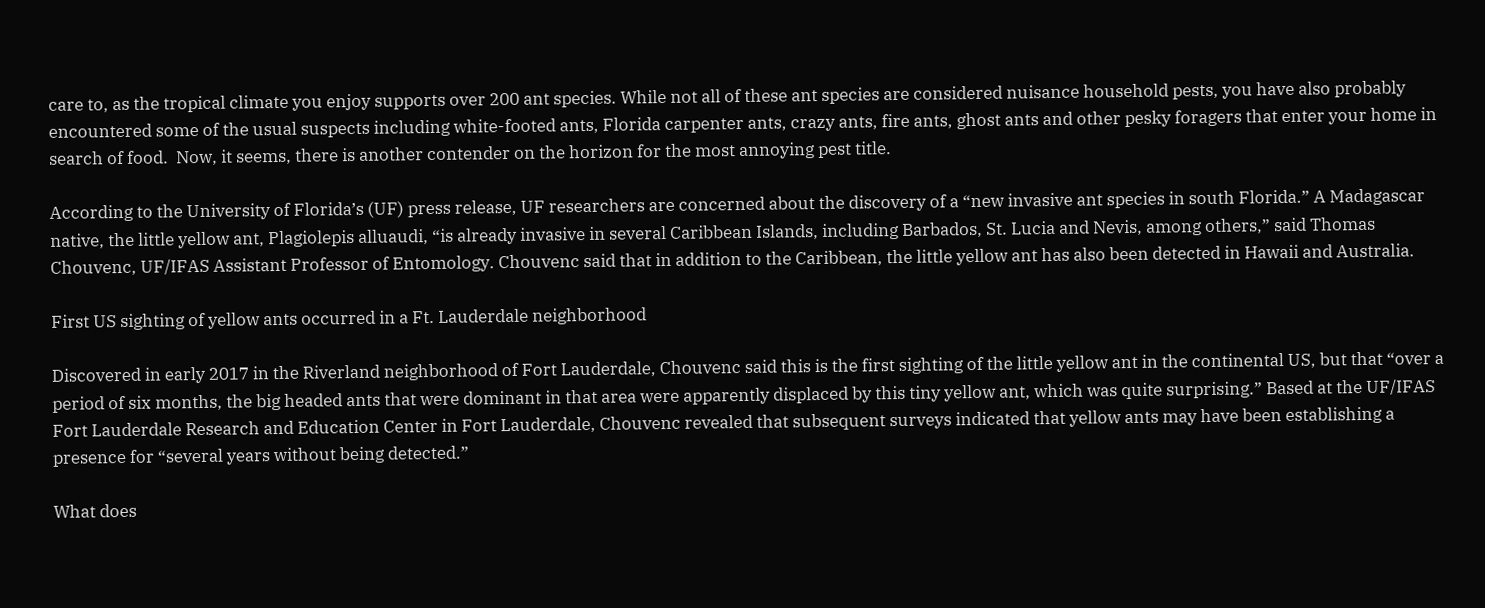care to, as the tropical climate you enjoy supports over 200 ant species. While not all of these ant species are considered nuisance household pests, you have also probably encountered some of the usual suspects including white-footed ants, Florida carpenter ants, crazy ants, fire ants, ghost ants and other pesky foragers that enter your home in search of food.  Now, it seems, there is another contender on the horizon for the most annoying pest title.

According to the University of Florida’s (UF) press release, UF researchers are concerned about the discovery of a “new invasive ant species in south Florida.” A Madagascar native, the little yellow ant, Plagiolepis alluaudi, “is already invasive in several Caribbean Islands, including Barbados, St. Lucia and Nevis, among others,” said Thomas Chouvenc, UF/IFAS Assistant Professor of Entomology. Chouvenc said that in addition to the Caribbean, the little yellow ant has also been detected in Hawaii and Australia.

First US sighting of yellow ants occurred in a Ft. Lauderdale neighborhood

Discovered in early 2017 in the Riverland neighborhood of Fort Lauderdale, Chouvenc said this is the first sighting of the little yellow ant in the continental US, but that “over a period of six months, the big headed ants that were dominant in that area were apparently displaced by this tiny yellow ant, which was quite surprising.” Based at the UF/IFAS Fort Lauderdale Research and Education Center in Fort Lauderdale, Chouvenc revealed that subsequent surveys indicated that yellow ants may have been establishing a presence for “several years without being detected.”

What does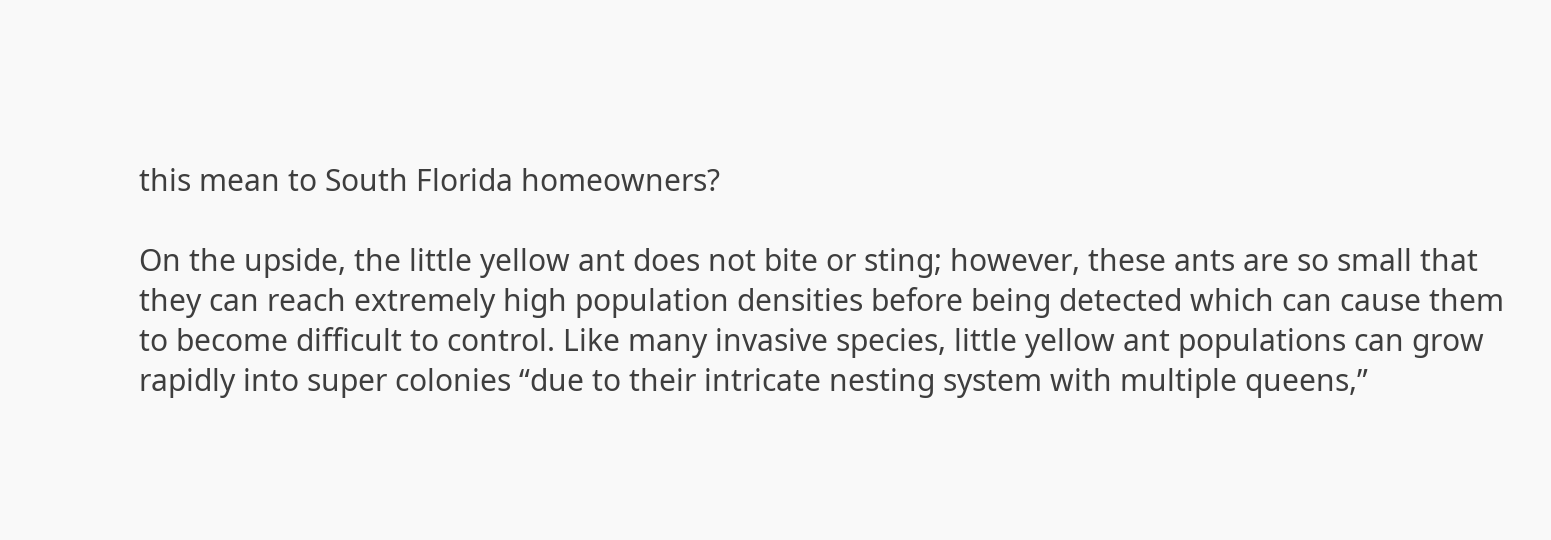this mean to South Florida homeowners?

On the upside, the little yellow ant does not bite or sting; however, these ants are so small that they can reach extremely high population densities before being detected which can cause them to become difficult to control. Like many invasive species, little yellow ant populations can grow rapidly into super colonies “due to their intricate nesting system with multiple queens,”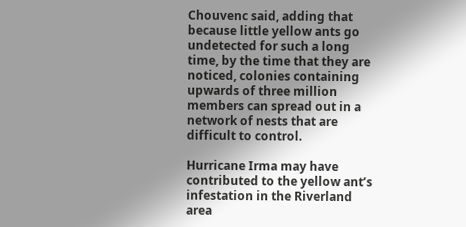Chouvenc said, adding that because little yellow ants go undetected for such a long time, by the time that they are noticed, colonies containing upwards of three million members can spread out in a network of nests that are difficult to control.

Hurricane Irma may have contributed to the yellow ant’s infestation in the Riverland area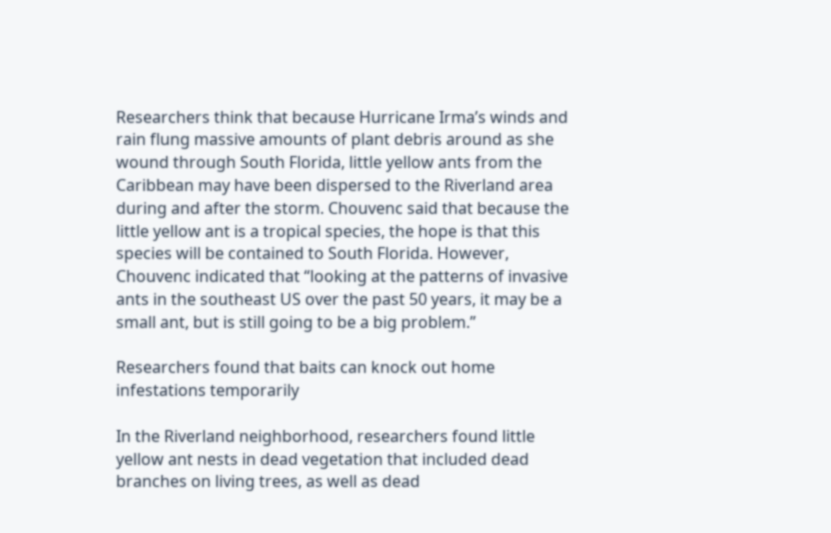Researchers think that because Hurricane Irma’s winds and rain flung massive amounts of plant debris around as she wound through South Florida, little yellow ants from the Caribbean may have been dispersed to the Riverland area during and after the storm. Chouvenc said that because the little yellow ant is a tropical species, the hope is that this species will be contained to South Florida. However, Chouvenc indicated that “looking at the patterns of invasive ants in the southeast US over the past 50 years, it may be a small ant, but is still going to be a big problem.”

Researchers found that baits can knock out home infestations temporarily

In the Riverland neighborhood, researchers found little yellow ant nests in dead vegetation that included dead branches on living trees, as well as dead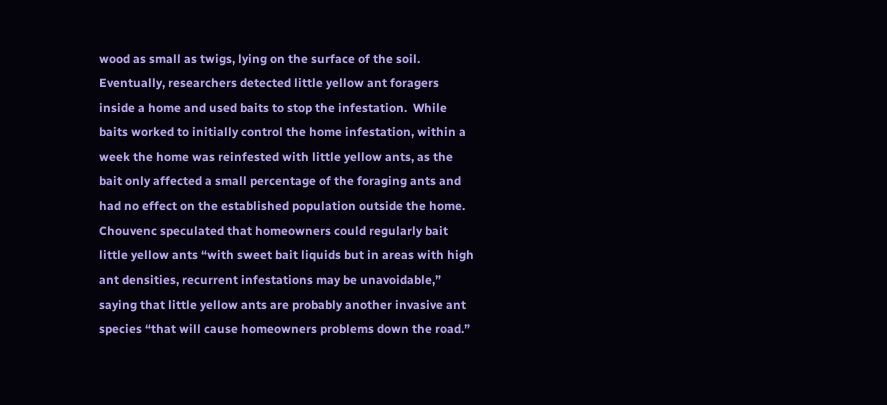wood as small as twigs, lying on the surface of the soil. Eventually, researchers detected little yellow ant foragers inside a home and used baits to stop the infestation.  While baits worked to initially control the home infestation, within a week the home was reinfested with little yellow ants, as the bait only affected a small percentage of the foraging ants and had no effect on the established population outside the home. Chouvenc speculated that homeowners could regularly bait little yellow ants “with sweet bait liquids but in areas with high ant densities, recurrent infestations may be unavoidable,” saying that little yellow ants are probably another invasive ant species “that will cause homeowners problems down the road.”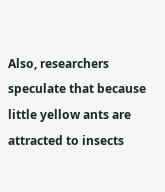Also, researchers speculate that because little yellow ants are attracted to insects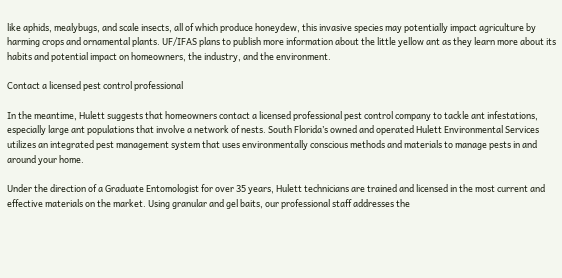like aphids, mealybugs, and scale insects, all of which produce honeydew, this invasive species may potentially impact agriculture by harming crops and ornamental plants. UF/IFAS plans to publish more information about the little yellow ant as they learn more about its habits and potential impact on homeowners, the industry, and the environment.

Contact a licensed pest control professional

In the meantime, Hulett suggests that homeowners contact a licensed professional pest control company to tackle ant infestations, especially large ant populations that involve a network of nests. South Florida’s owned and operated Hulett Environmental Services utilizes an integrated pest management system that uses environmentally conscious methods and materials to manage pests in and around your home.

Under the direction of a Graduate Entomologist for over 35 years, Hulett technicians are trained and licensed in the most current and effective materials on the market. Using granular and gel baits, our professional staff addresses the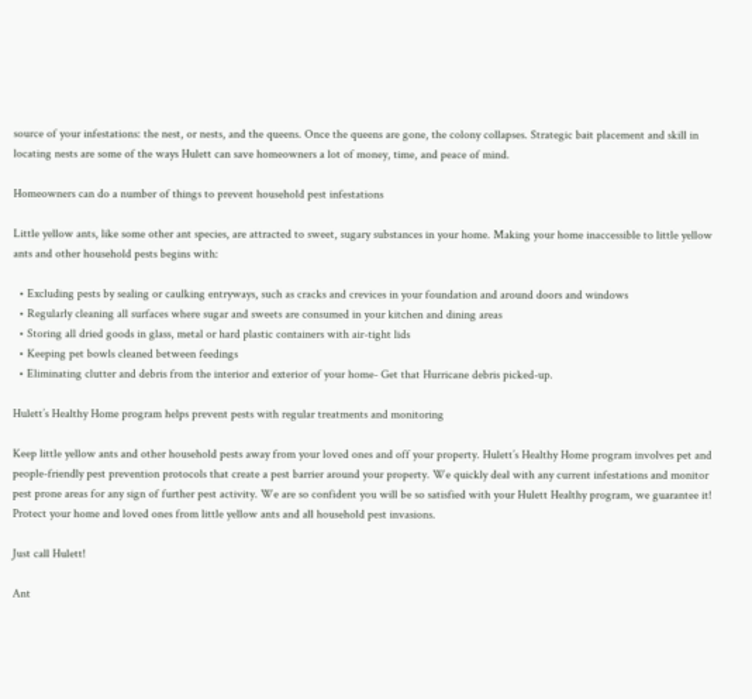source of your infestations: the nest, or nests, and the queens. Once the queens are gone, the colony collapses. Strategic bait placement and skill in locating nests are some of the ways Hulett can save homeowners a lot of money, time, and peace of mind.

Homeowners can do a number of things to prevent household pest infestations

Little yellow ants, like some other ant species, are attracted to sweet, sugary substances in your home. Making your home inaccessible to little yellow ants and other household pests begins with:

  • Excluding pests by sealing or caulking entryways, such as cracks and crevices in your foundation and around doors and windows
  • Regularly cleaning all surfaces where sugar and sweets are consumed in your kitchen and dining areas
  • Storing all dried goods in glass, metal or hard plastic containers with air-tight lids
  • Keeping pet bowls cleaned between feedings
  • Eliminating clutter and debris from the interior and exterior of your home- Get that Hurricane debris picked-up.

Hulett’s Healthy Home program helps prevent pests with regular treatments and monitoring

Keep little yellow ants and other household pests away from your loved ones and off your property. Hulett’s Healthy Home program involves pet and people-friendly pest prevention protocols that create a pest barrier around your property. We quickly deal with any current infestations and monitor pest prone areas for any sign of further pest activity. We are so confident you will be so satisfied with your Hulett Healthy program, we guarantee it! Protect your home and loved ones from little yellow ants and all household pest invasions.

Just call Hulett!

Ant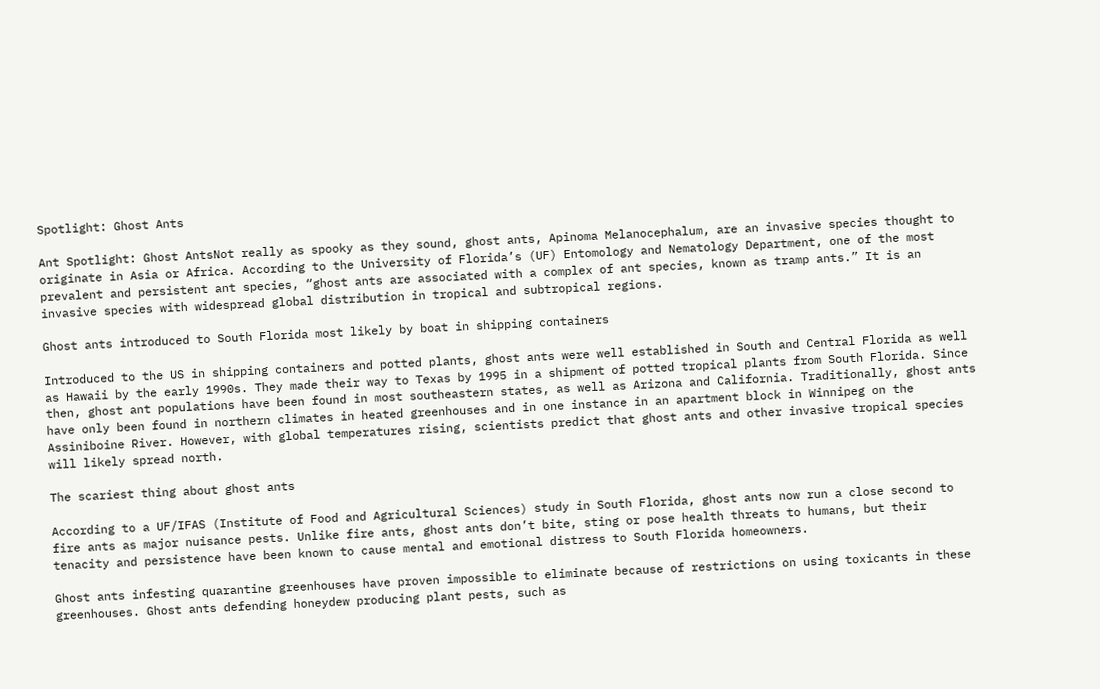Spotlight: Ghost Ants

Ant Spotlight: Ghost AntsNot really as spooky as they sound, ghost ants, Apinoma Melanocephalum, are an invasive species thought to originate in Asia or Africa. According to the University of Florida’s (UF) Entomology and Nematology Department, one of the most prevalent and persistent ant species, “ghost ants are associated with a complex of ant species, known as tramp ants.” It is an invasive species with widespread global distribution in tropical and subtropical regions.

Ghost ants introduced to South Florida most likely by boat in shipping containers

Introduced to the US in shipping containers and potted plants, ghost ants were well established in South and Central Florida as well as Hawaii by the early 1990s. They made their way to Texas by 1995 in a shipment of potted tropical plants from South Florida. Since then, ghost ant populations have been found in most southeastern states, as well as Arizona and California. Traditionally, ghost ants have only been found in northern climates in heated greenhouses and in one instance in an apartment block in Winnipeg on the Assiniboine River. However, with global temperatures rising, scientists predict that ghost ants and other invasive tropical species will likely spread north.

The scariest thing about ghost ants

According to a UF/IFAS (Institute of Food and Agricultural Sciences) study in South Florida, ghost ants now run a close second to fire ants as major nuisance pests. Unlike fire ants, ghost ants don’t bite, sting or pose health threats to humans, but their tenacity and persistence have been known to cause mental and emotional distress to South Florida homeowners.

Ghost ants infesting quarantine greenhouses have proven impossible to eliminate because of restrictions on using toxicants in these greenhouses. Ghost ants defending honeydew producing plant pests, such as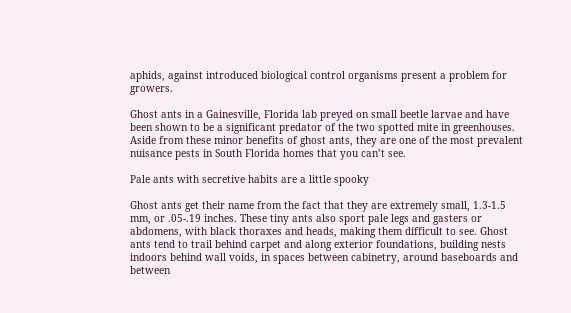aphids, against introduced biological control organisms present a problem for growers.

Ghost ants in a Gainesville, Florida lab preyed on small beetle larvae and have been shown to be a significant predator of the two spotted mite in greenhouses. Aside from these minor benefits of ghost ants, they are one of the most prevalent nuisance pests in South Florida homes that you can’t see.

Pale ants with secretive habits are a little spooky

Ghost ants get their name from the fact that they are extremely small, 1.3-1.5 mm, or .05-.19 inches. These tiny ants also sport pale legs and gasters or abdomens, with black thoraxes and heads, making them difficult to see. Ghost ants tend to trail behind carpet and along exterior foundations, building nests indoors behind wall voids, in spaces between cabinetry, around baseboards and between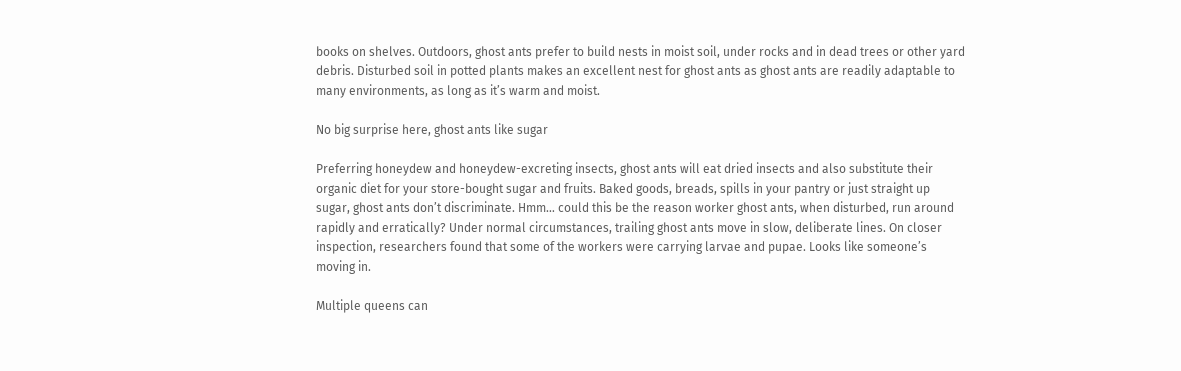books on shelves. Outdoors, ghost ants prefer to build nests in moist soil, under rocks and in dead trees or other yard debris. Disturbed soil in potted plants makes an excellent nest for ghost ants as ghost ants are readily adaptable to many environments, as long as it’s warm and moist.

No big surprise here, ghost ants like sugar

Preferring honeydew and honeydew-excreting insects, ghost ants will eat dried insects and also substitute their organic diet for your store-bought sugar and fruits. Baked goods, breads, spills in your pantry or just straight up sugar, ghost ants don’t discriminate. Hmm… could this be the reason worker ghost ants, when disturbed, run around rapidly and erratically? Under normal circumstances, trailing ghost ants move in slow, deliberate lines. On closer inspection, researchers found that some of the workers were carrying larvae and pupae. Looks like someone’s moving in.

Multiple queens can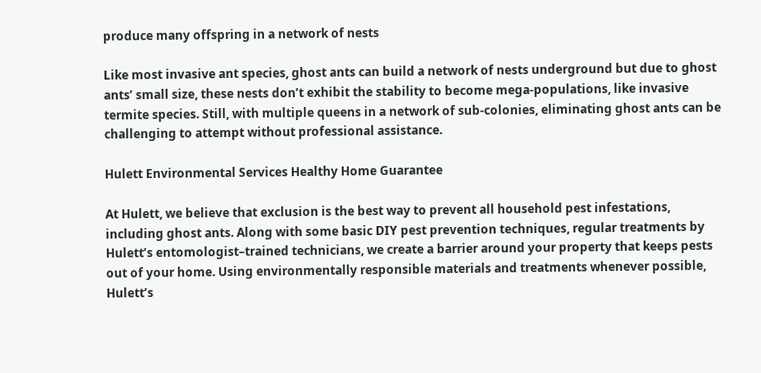produce many offspring in a network of nests

Like most invasive ant species, ghost ants can build a network of nests underground but due to ghost ants’ small size, these nests don’t exhibit the stability to become mega-populations, like invasive termite species. Still, with multiple queens in a network of sub-colonies, eliminating ghost ants can be challenging to attempt without professional assistance.

Hulett Environmental Services Healthy Home Guarantee

At Hulett, we believe that exclusion is the best way to prevent all household pest infestations, including ghost ants. Along with some basic DIY pest prevention techniques, regular treatments by Hulett’s entomologist–trained technicians, we create a barrier around your property that keeps pests out of your home. Using environmentally responsible materials and treatments whenever possible, Hulett’s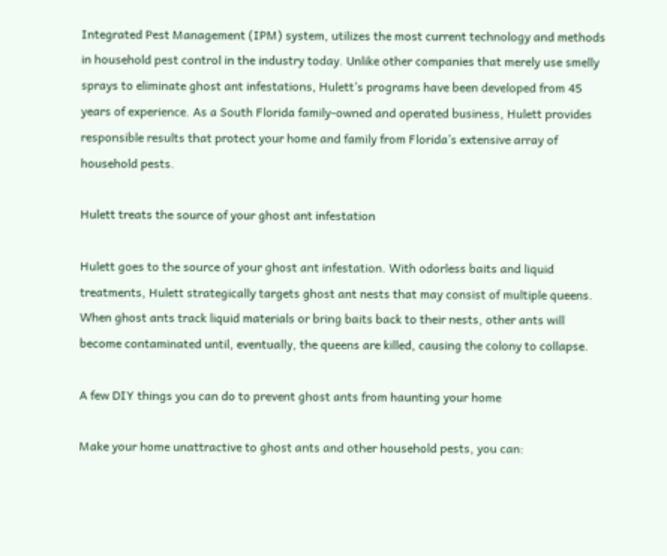Integrated Pest Management (IPM) system, utilizes the most current technology and methods in household pest control in the industry today. Unlike other companies that merely use smelly sprays to eliminate ghost ant infestations, Hulett’s programs have been developed from 45 years of experience. As a South Florida family-owned and operated business, Hulett provides responsible results that protect your home and family from Florida’s extensive array of household pests.

Hulett treats the source of your ghost ant infestation

Hulett goes to the source of your ghost ant infestation. With odorless baits and liquid treatments, Hulett strategically targets ghost ant nests that may consist of multiple queens. When ghost ants track liquid materials or bring baits back to their nests, other ants will become contaminated until, eventually, the queens are killed, causing the colony to collapse.

A few DIY things you can do to prevent ghost ants from haunting your home

Make your home unattractive to ghost ants and other household pests, you can: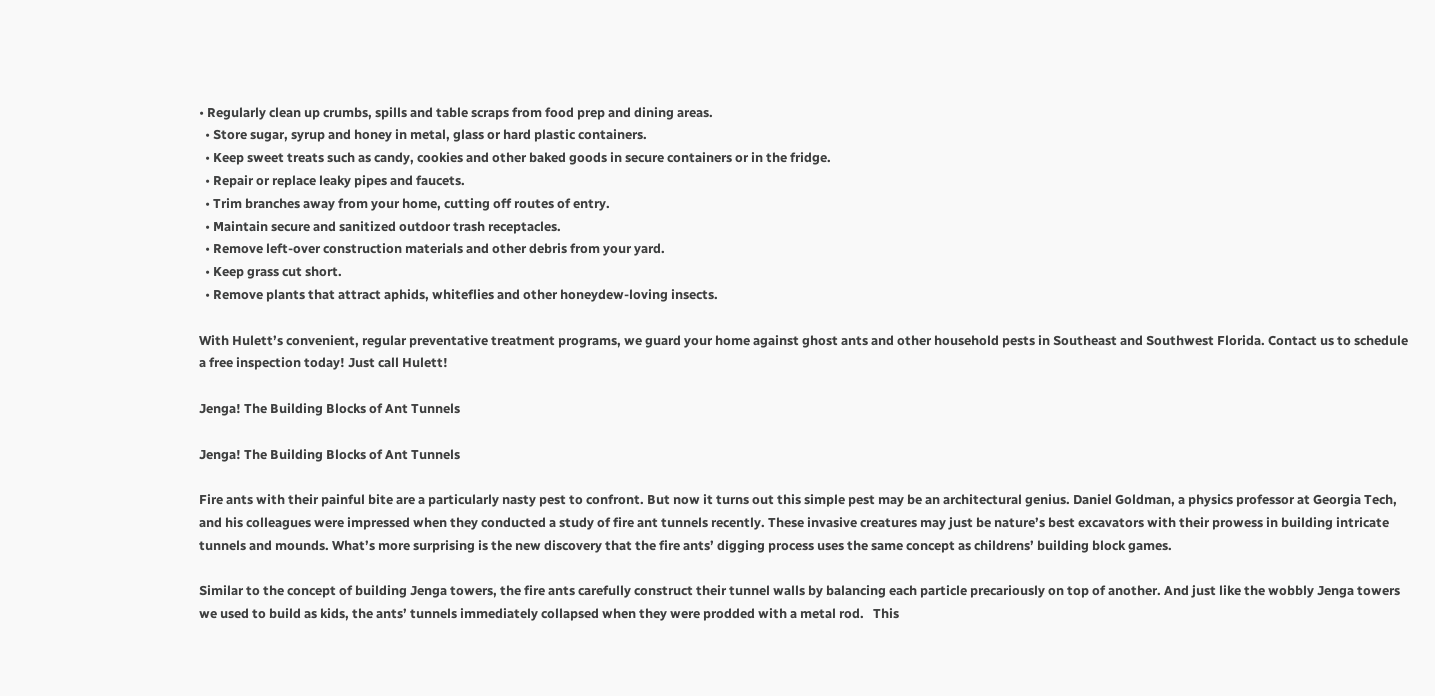• Regularly clean up crumbs, spills and table scraps from food prep and dining areas.
  • Store sugar, syrup and honey in metal, glass or hard plastic containers.
  • Keep sweet treats such as candy, cookies and other baked goods in secure containers or in the fridge.
  • Repair or replace leaky pipes and faucets.
  • Trim branches away from your home, cutting off routes of entry.
  • Maintain secure and sanitized outdoor trash receptacles.
  • Remove left-over construction materials and other debris from your yard.
  • Keep grass cut short.
  • Remove plants that attract aphids, whiteflies and other honeydew-loving insects.

With Hulett’s convenient, regular preventative treatment programs, we guard your home against ghost ants and other household pests in Southeast and Southwest Florida. Contact us to schedule a free inspection today! Just call Hulett!

Jenga! The Building Blocks of Ant Tunnels

Jenga! The Building Blocks of Ant Tunnels

Fire ants with their painful bite are a particularly nasty pest to confront. But now it turns out this simple pest may be an architectural genius. Daniel Goldman, a physics professor at Georgia Tech, and his colleagues were impressed when they conducted a study of fire ant tunnels recently. These invasive creatures may just be nature’s best excavators with their prowess in building intricate tunnels and mounds. What’s more surprising is the new discovery that the fire ants’ digging process uses the same concept as childrens’ building block games.

Similar to the concept of building Jenga towers, the fire ants carefully construct their tunnel walls by balancing each particle precariously on top of another. And just like the wobbly Jenga towers we used to build as kids, the ants’ tunnels immediately collapsed when they were prodded with a metal rod.   This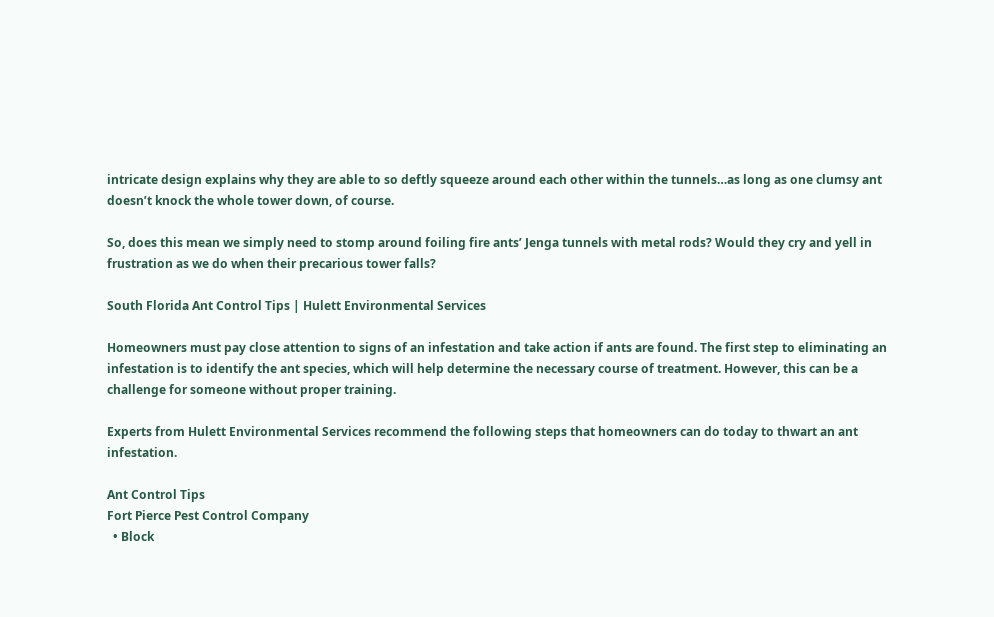intricate design explains why they are able to so deftly squeeze around each other within the tunnels…as long as one clumsy ant doesn’t knock the whole tower down, of course.

So, does this mean we simply need to stomp around foiling fire ants’ Jenga tunnels with metal rods? Would they cry and yell in frustration as we do when their precarious tower falls?

South Florida Ant Control Tips | Hulett Environmental Services

Homeowners must pay close attention to signs of an infestation and take action if ants are found. The first step to eliminating an infestation is to identify the ant species, which will help determine the necessary course of treatment. However, this can be a challenge for someone without proper training.

Experts from Hulett Environmental Services recommend the following steps that homeowners can do today to thwart an ant infestation.

Ant Control Tips
Fort Pierce Pest Control Company
  • Block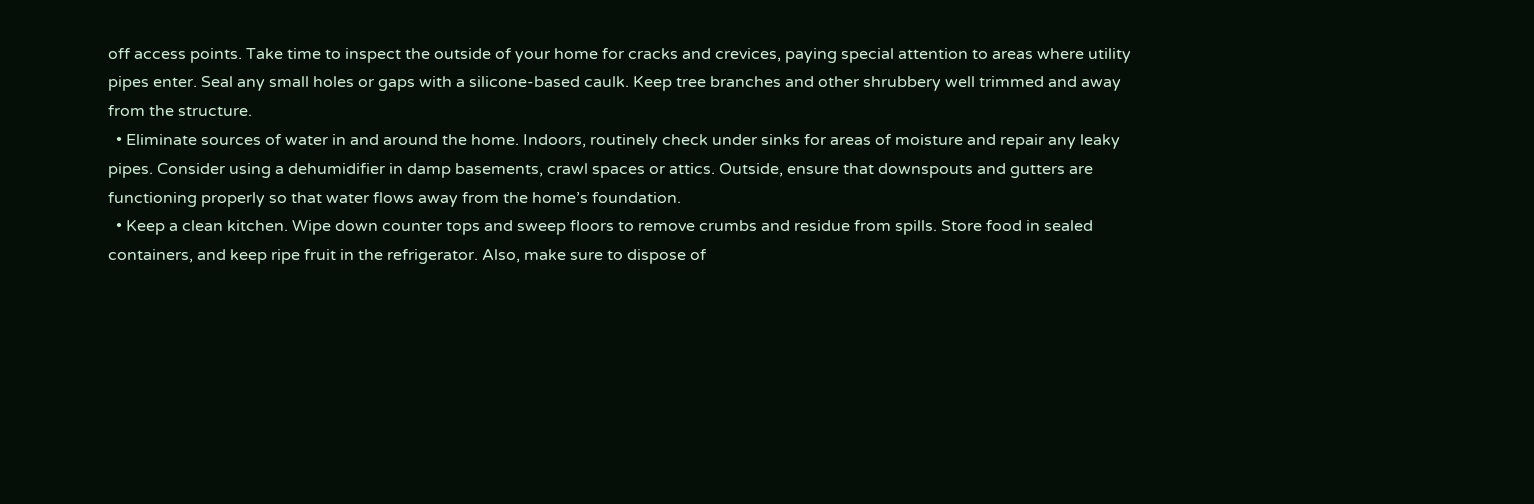off access points. Take time to inspect the outside of your home for cracks and crevices, paying special attention to areas where utility pipes enter. Seal any small holes or gaps with a silicone-based caulk. Keep tree branches and other shrubbery well trimmed and away from the structure.
  • Eliminate sources of water in and around the home. Indoors, routinely check under sinks for areas of moisture and repair any leaky pipes. Consider using a dehumidifier in damp basements, crawl spaces or attics. Outside, ensure that downspouts and gutters are functioning properly so that water flows away from the home’s foundation.
  • Keep a clean kitchen. Wipe down counter tops and sweep floors to remove crumbs and residue from spills. Store food in sealed containers, and keep ripe fruit in the refrigerator. Also, make sure to dispose of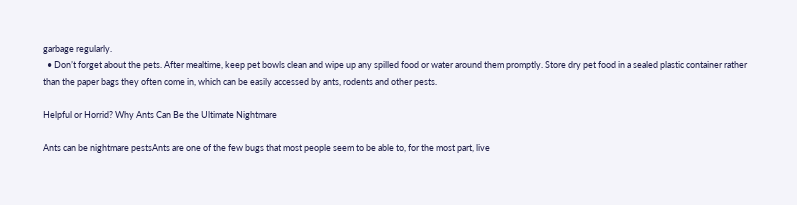garbage regularly.
  • Don’t forget about the pets. After mealtime, keep pet bowls clean and wipe up any spilled food or water around them promptly. Store dry pet food in a sealed plastic container rather than the paper bags they often come in, which can be easily accessed by ants, rodents and other pests.

Helpful or Horrid? Why Ants Can Be the Ultimate Nightmare

Ants can be nightmare pestsAnts are one of the few bugs that most people seem to be able to, for the most part, live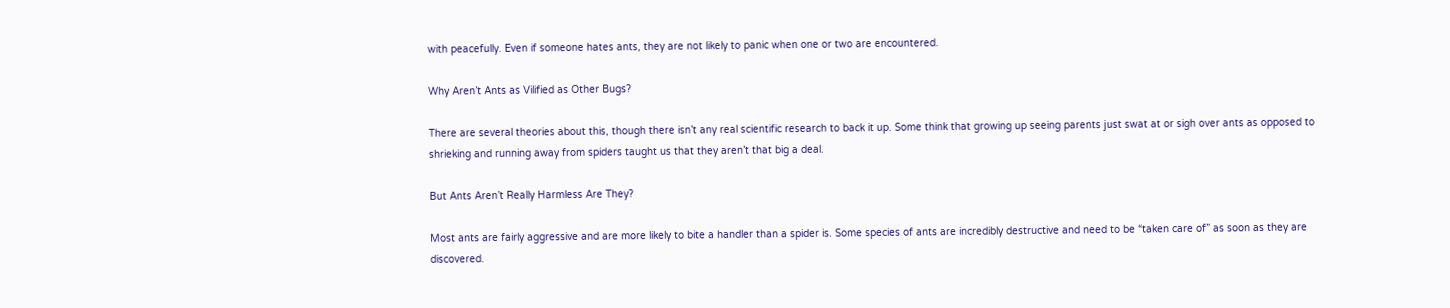with peacefully. Even if someone hates ants, they are not likely to panic when one or two are encountered.

Why Aren’t Ants as Vilified as Other Bugs?

There are several theories about this, though there isn’t any real scientific research to back it up. Some think that growing up seeing parents just swat at or sigh over ants as opposed to shrieking and running away from spiders taught us that they aren’t that big a deal.

But Ants Aren’t Really Harmless Are They?

Most ants are fairly aggressive and are more likely to bite a handler than a spider is. Some species of ants are incredibly destructive and need to be “taken care of” as soon as they are discovered.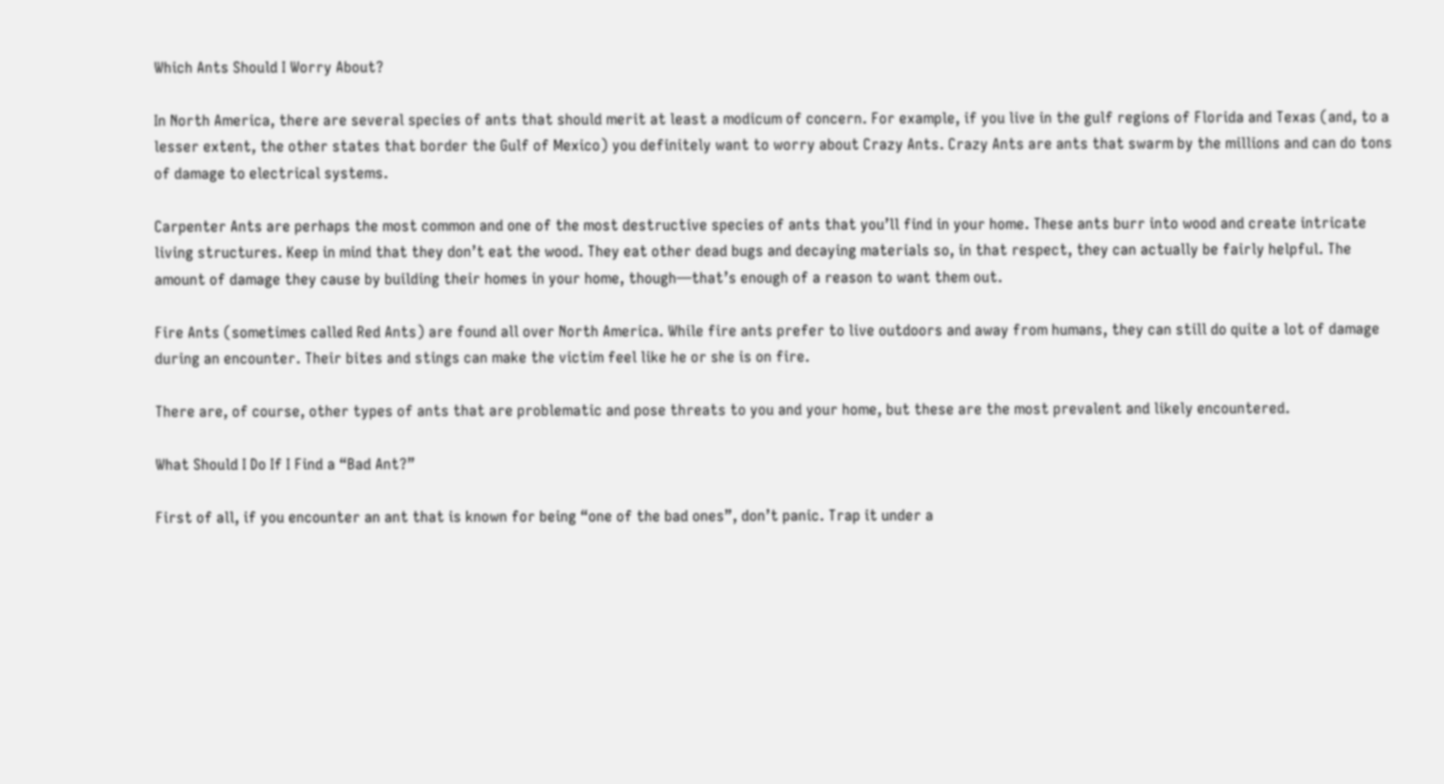Which Ants Should I Worry About?

In North America, there are several species of ants that should merit at least a modicum of concern. For example, if you live in the gulf regions of Florida and Texas (and, to a lesser extent, the other states that border the Gulf of Mexico) you definitely want to worry about Crazy Ants. Crazy Ants are ants that swarm by the millions and can do tons of damage to electrical systems.

Carpenter Ants are perhaps the most common and one of the most destructive species of ants that you’ll find in your home. These ants burr into wood and create intricate living structures. Keep in mind that they don’t eat the wood. They eat other dead bugs and decaying materials so, in that respect, they can actually be fairly helpful. The amount of damage they cause by building their homes in your home, though—that’s enough of a reason to want them out.

Fire Ants (sometimes called Red Ants) are found all over North America. While fire ants prefer to live outdoors and away from humans, they can still do quite a lot of damage during an encounter. Their bites and stings can make the victim feel like he or she is on fire.

There are, of course, other types of ants that are problematic and pose threats to you and your home, but these are the most prevalent and likely encountered.

What Should I Do If I Find a “Bad Ant?”

First of all, if you encounter an ant that is known for being “one of the bad ones”, don’t panic. Trap it under a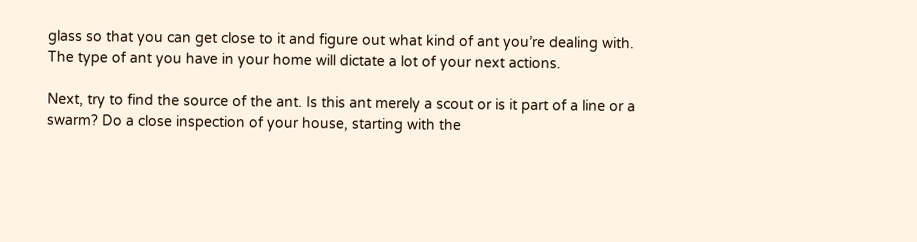glass so that you can get close to it and figure out what kind of ant you’re dealing with. The type of ant you have in your home will dictate a lot of your next actions.

Next, try to find the source of the ant. Is this ant merely a scout or is it part of a line or a swarm? Do a close inspection of your house, starting with the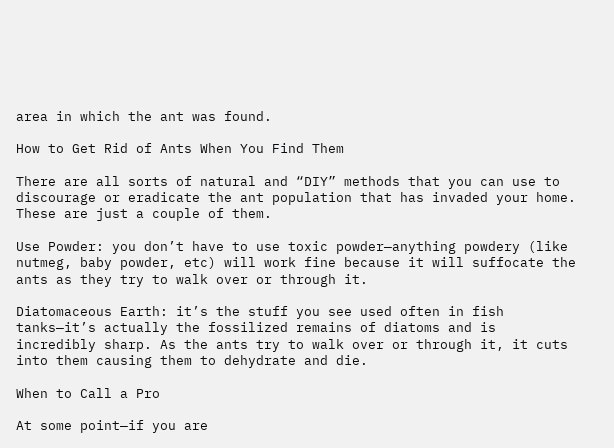area in which the ant was found.

How to Get Rid of Ants When You Find Them

There are all sorts of natural and “DIY” methods that you can use to discourage or eradicate the ant population that has invaded your home. These are just a couple of them.

Use Powder: you don’t have to use toxic powder—anything powdery (like nutmeg, baby powder, etc) will work fine because it will suffocate the ants as they try to walk over or through it.

Diatomaceous Earth: it’s the stuff you see used often in fish tanks—it’s actually the fossilized remains of diatoms and is incredibly sharp. As the ants try to walk over or through it, it cuts into them causing them to dehydrate and die.

When to Call a Pro

At some point—if you are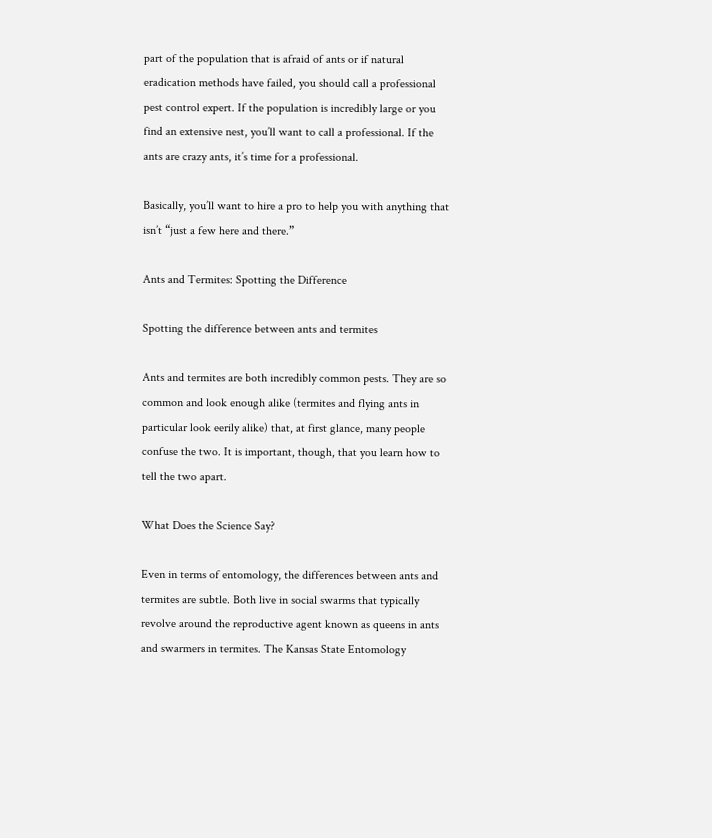part of the population that is afraid of ants or if natural eradication methods have failed, you should call a professional pest control expert. If the population is incredibly large or you find an extensive nest, you’ll want to call a professional. If the ants are crazy ants, it’s time for a professional.

Basically, you’ll want to hire a pro to help you with anything that isn’t “just a few here and there.”

Ants and Termites: Spotting the Difference

Spotting the difference between ants and termites

Ants and termites are both incredibly common pests. They are so common and look enough alike (termites and flying ants in particular look eerily alike) that, at first glance, many people confuse the two. It is important, though, that you learn how to tell the two apart.

What Does the Science Say?

Even in terms of entomology, the differences between ants and termites are subtle. Both live in social swarms that typically revolve around the reproductive agent known as queens in ants and swarmers in termites. The Kansas State Entomology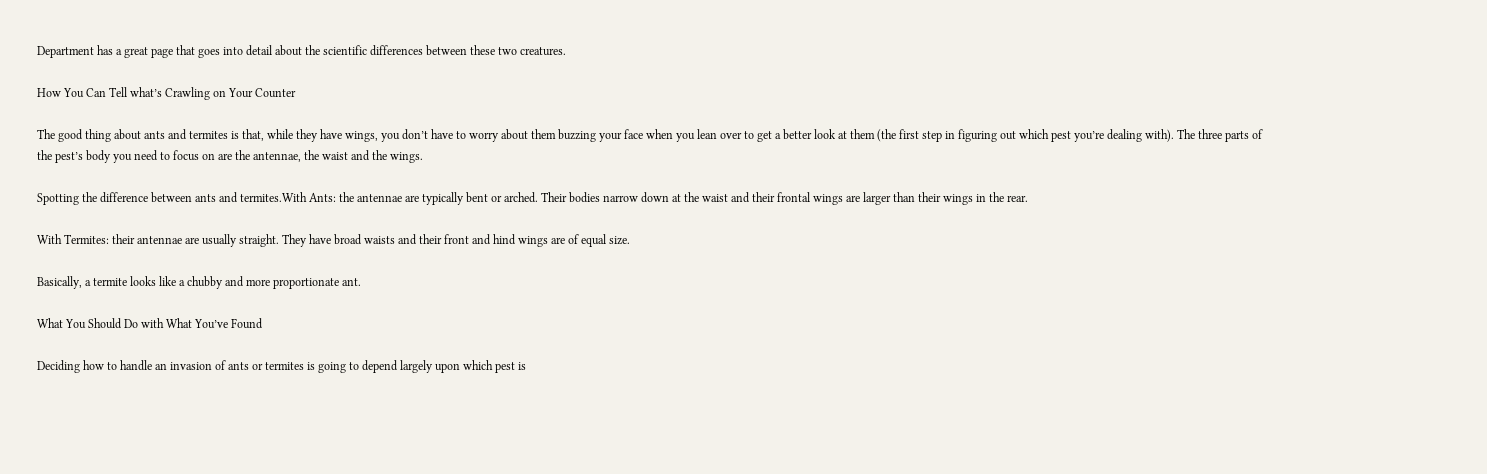Department has a great page that goes into detail about the scientific differences between these two creatures.

How You Can Tell what’s Crawling on Your Counter

The good thing about ants and termites is that, while they have wings, you don’t have to worry about them buzzing your face when you lean over to get a better look at them (the first step in figuring out which pest you’re dealing with). The three parts of the pest’s body you need to focus on are the antennae, the waist and the wings.

Spotting the difference between ants and termites.With Ants: the antennae are typically bent or arched. Their bodies narrow down at the waist and their frontal wings are larger than their wings in the rear.

With Termites: their antennae are usually straight. They have broad waists and their front and hind wings are of equal size.

Basically, a termite looks like a chubby and more proportionate ant.

What You Should Do with What You’ve Found

Deciding how to handle an invasion of ants or termites is going to depend largely upon which pest is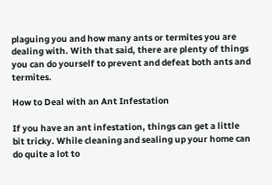plaguing you and how many ants or termites you are dealing with. With that said, there are plenty of things you can do yourself to prevent and defeat both ants and termites.

How to Deal with an Ant Infestation

If you have an ant infestation, things can get a little bit tricky. While cleaning and sealing up your home can do quite a lot to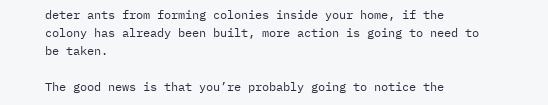deter ants from forming colonies inside your home, if the colony has already been built, more action is going to need to be taken.

The good news is that you’re probably going to notice the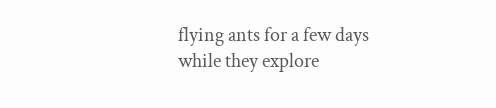flying ants for a few days while they explore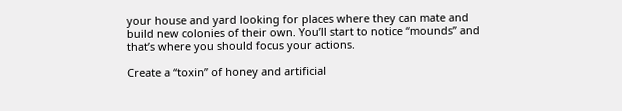your house and yard looking for places where they can mate and build new colonies of their own. You’ll start to notice “mounds” and that’s where you should focus your actions.

Create a “toxin” of honey and artificial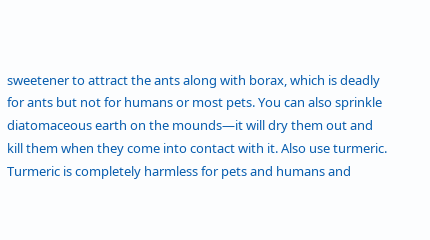sweetener to attract the ants along with borax, which is deadly for ants but not for humans or most pets. You can also sprinkle diatomaceous earth on the mounds—it will dry them out and kill them when they come into contact with it. Also use turmeric. Turmeric is completely harmless for pets and humans and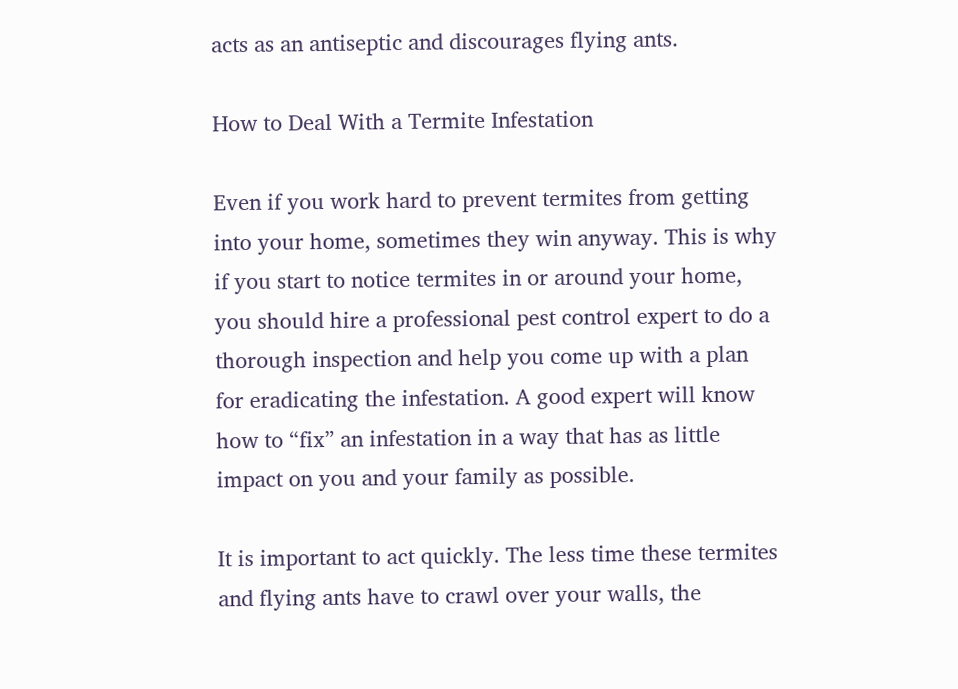acts as an antiseptic and discourages flying ants.

How to Deal With a Termite Infestation

Even if you work hard to prevent termites from getting into your home, sometimes they win anyway. This is why if you start to notice termites in or around your home, you should hire a professional pest control expert to do a thorough inspection and help you come up with a plan for eradicating the infestation. A good expert will know how to “fix” an infestation in a way that has as little impact on you and your family as possible.

It is important to act quickly. The less time these termites and flying ants have to crawl over your walls, the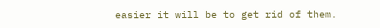easier it will be to get rid of them.